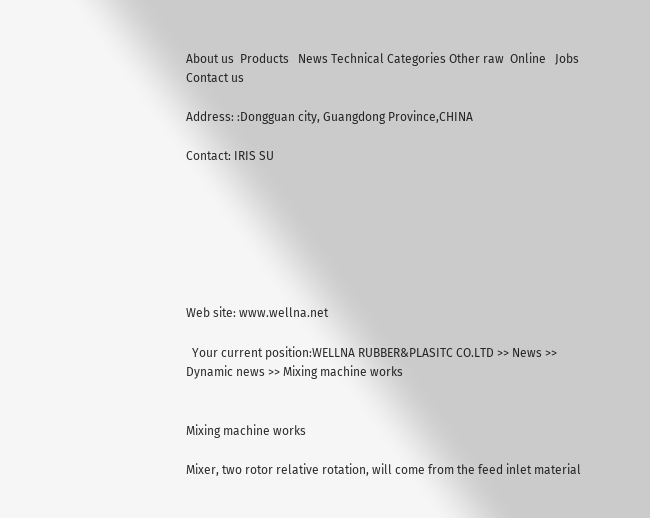About us  Products   News Technical Categories Other raw  Online   Jobs     Contact us

Address: :Dongguan city, Guangdong Province,CHINA

Contact: IRIS SU







Web site: www.wellna.net

  Your current position:WELLNA RUBBER&PLASITC CO.LTD >> News >> Dynamic news >> Mixing machine works


Mixing machine works

Mixer, two rotor relative rotation, will come from the feed inlet material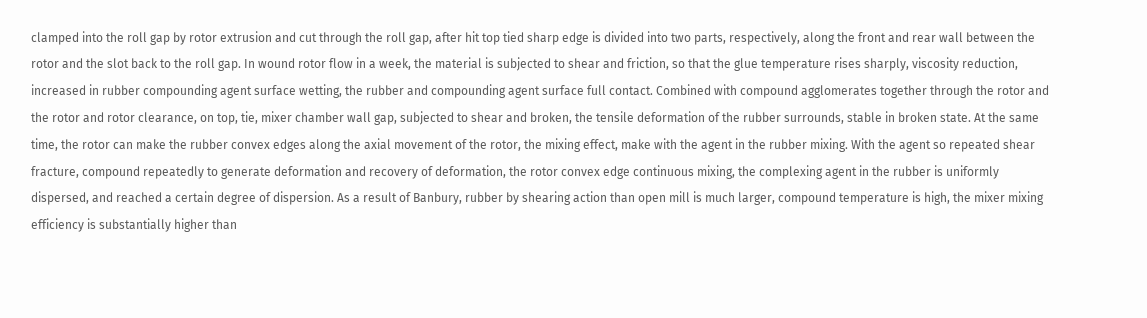clamped into the roll gap by rotor extrusion and cut through the roll gap, after hit top tied sharp edge is divided into two parts, respectively, along the front and rear wall between the rotor and the slot back to the roll gap. In wound rotor flow in a week, the material is subjected to shear and friction, so that the glue temperature rises sharply, viscosity reduction, increased in rubber compounding agent surface wetting, the rubber and compounding agent surface full contact. Combined with compound agglomerates together through the rotor and the rotor and rotor clearance, on top, tie, mixer chamber wall gap, subjected to shear and broken, the tensile deformation of the rubber surrounds, stable in broken state. At the same time, the rotor can make the rubber convex edges along the axial movement of the rotor, the mixing effect, make with the agent in the rubber mixing. With the agent so repeated shear fracture, compound repeatedly to generate deformation and recovery of deformation, the rotor convex edge continuous mixing, the complexing agent in the rubber is uniformly dispersed, and reached a certain degree of dispersion. As a result of Banbury, rubber by shearing action than open mill is much larger, compound temperature is high, the mixer mixing efficiency is substantially higher than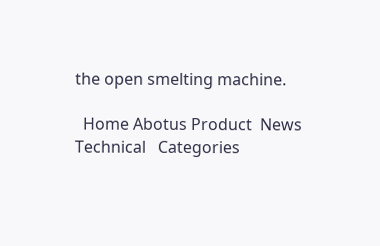the open smelting machine.

  Home Abotus Product  News   Technical   Categories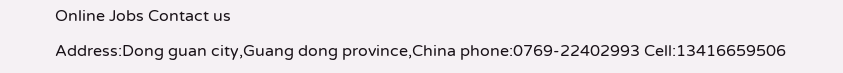Online Jobs Contact us

Address:Dong guan city,Guang dong province,China phone:0769-22402993 Cell:13416659506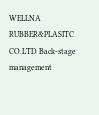WELLNA RUBBER&PLASITC CO.LTD Back-stage management